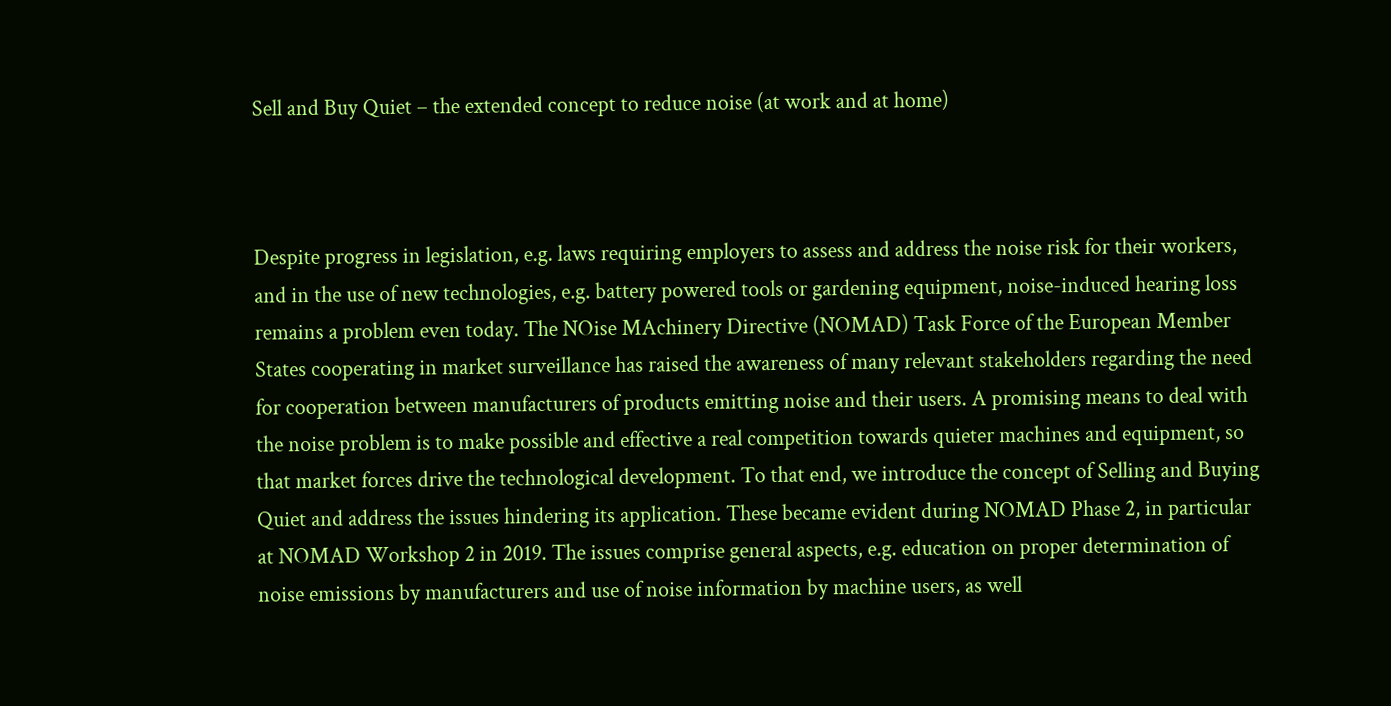Sell and Buy Quiet – the extended concept to reduce noise (at work and at home)



Despite progress in legislation, e.g. laws requiring employers to assess and address the noise risk for their workers, and in the use of new technologies, e.g. battery powered tools or gardening equipment, noise-induced hearing loss remains a problem even today. The NOise MAchinery Directive (NOMAD) Task Force of the European Member States cooperating in market surveillance has raised the awareness of many relevant stakeholders regarding the need for cooperation between manufacturers of products emitting noise and their users. A promising means to deal with the noise problem is to make possible and effective a real competition towards quieter machines and equipment, so that market forces drive the technological development. To that end, we introduce the concept of Selling and Buying Quiet and address the issues hindering its application. These became evident during NOMAD Phase 2, in particular at NOMAD Workshop 2 in 2019. The issues comprise general aspects, e.g. education on proper determination of noise emissions by manufacturers and use of noise information by machine users, as well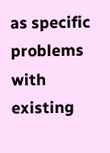as specific problems with existing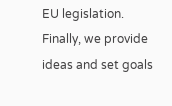EU legislation. Finally, we provide ideas and set goals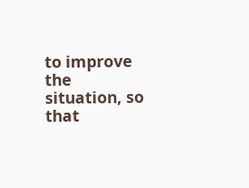to improve the situation, so that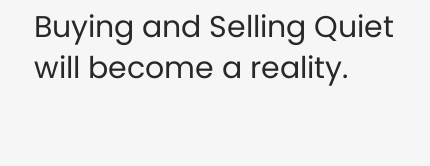Buying and Selling Quiet will become a reality.